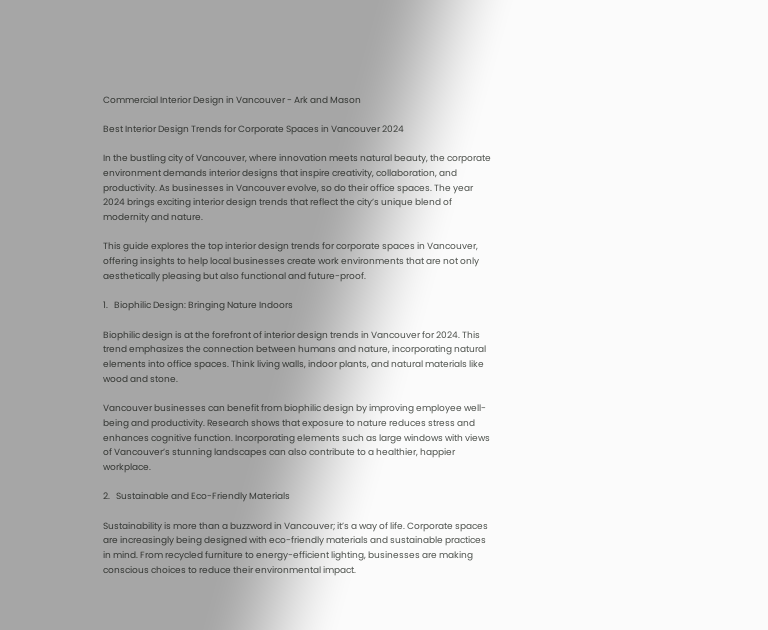Commercial Interior Design in Vancouver - Ark and Mason

Best Interior Design Trends for Corporate Spaces in Vancouver 2024

In the bustling city of Vancouver, where innovation meets natural beauty, the corporate environment demands interior designs that inspire creativity, collaboration, and productivity. As businesses in Vancouver evolve, so do their office spaces. The year 2024 brings exciting interior design trends that reflect the city’s unique blend of modernity and nature.

This guide explores the top interior design trends for corporate spaces in Vancouver, offering insights to help local businesses create work environments that are not only aesthetically pleasing but also functional and future-proof.

1.   Biophilic Design: Bringing Nature Indoors

Biophilic design is at the forefront of interior design trends in Vancouver for 2024. This trend emphasizes the connection between humans and nature, incorporating natural elements into office spaces. Think living walls, indoor plants, and natural materials like wood and stone.

Vancouver businesses can benefit from biophilic design by improving employee well-being and productivity. Research shows that exposure to nature reduces stress and enhances cognitive function. Incorporating elements such as large windows with views of Vancouver’s stunning landscapes can also contribute to a healthier, happier workplace.

2.   Sustainable and Eco-Friendly Materials

Sustainability is more than a buzzword in Vancouver; it’s a way of life. Corporate spaces are increasingly being designed with eco-friendly materials and sustainable practices in mind. From recycled furniture to energy-efficient lighting, businesses are making conscious choices to reduce their environmental impact.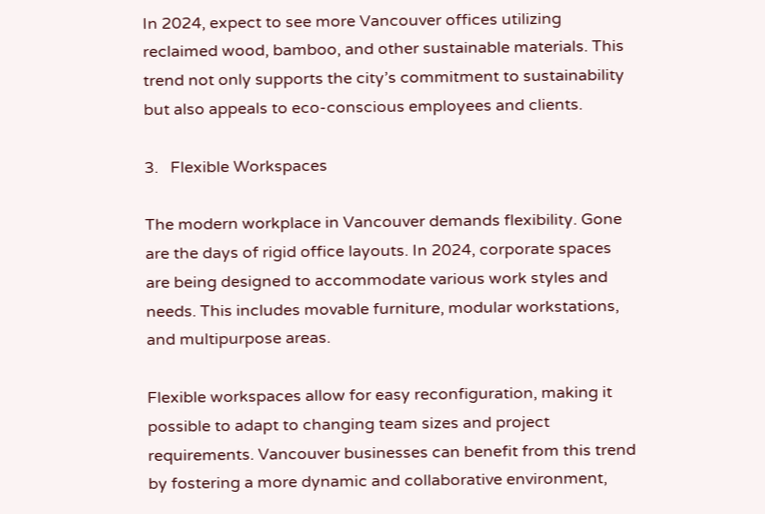In 2024, expect to see more Vancouver offices utilizing reclaimed wood, bamboo, and other sustainable materials. This trend not only supports the city’s commitment to sustainability but also appeals to eco-conscious employees and clients.

3.   Flexible Workspaces

The modern workplace in Vancouver demands flexibility. Gone are the days of rigid office layouts. In 2024, corporate spaces are being designed to accommodate various work styles and needs. This includes movable furniture, modular workstations, and multipurpose areas.

Flexible workspaces allow for easy reconfiguration, making it possible to adapt to changing team sizes and project requirements. Vancouver businesses can benefit from this trend by fostering a more dynamic and collaborative environment,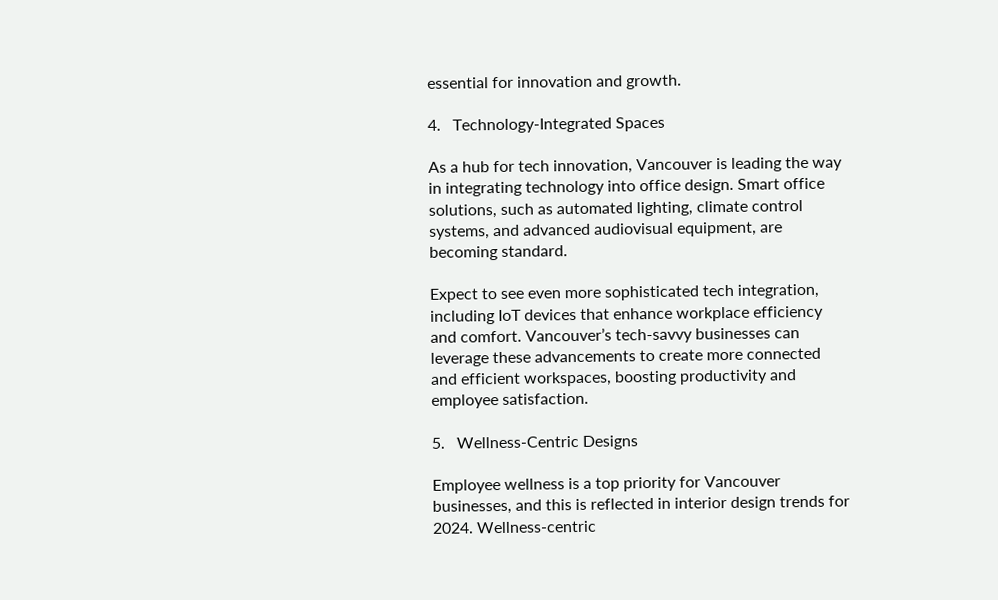essential for innovation and growth.

4.   Technology-Integrated Spaces

As a hub for tech innovation, Vancouver is leading the way in integrating technology into office design. Smart office solutions, such as automated lighting, climate control systems, and advanced audiovisual equipment, are becoming standard.

Expect to see even more sophisticated tech integration, including IoT devices that enhance workplace efficiency and comfort. Vancouver’s tech-savvy businesses can leverage these advancements to create more connected and efficient workspaces, boosting productivity and employee satisfaction.

5.   Wellness-Centric Designs

Employee wellness is a top priority for Vancouver businesses, and this is reflected in interior design trends for 2024. Wellness-centric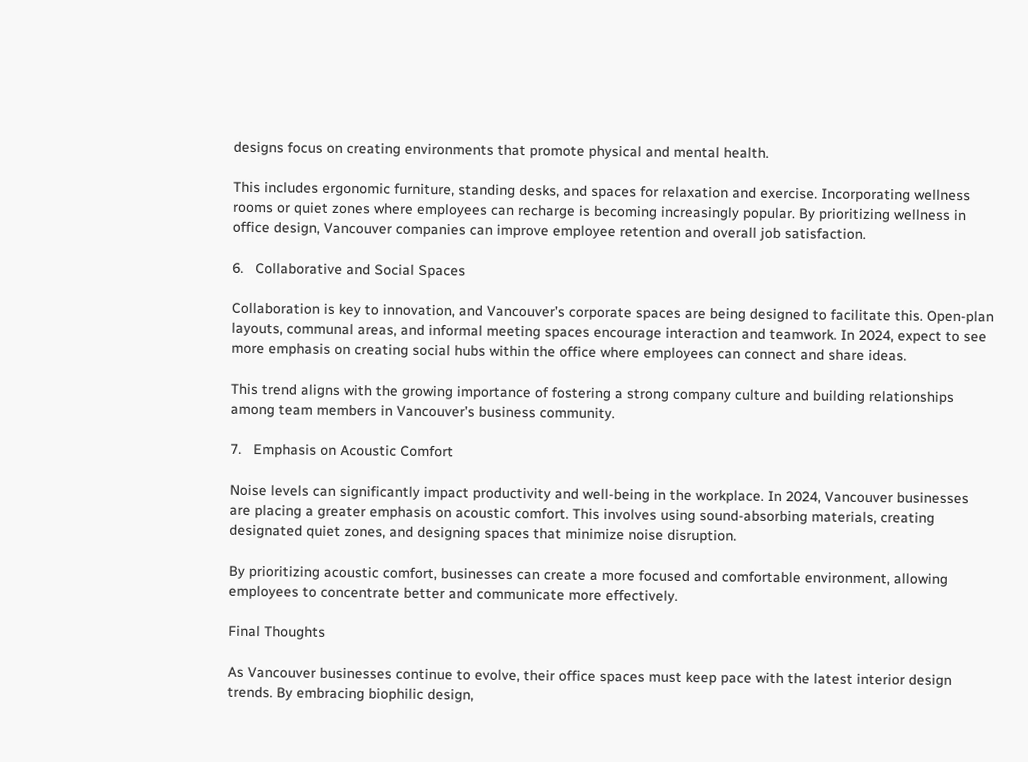designs focus on creating environments that promote physical and mental health.

This includes ergonomic furniture, standing desks, and spaces for relaxation and exercise. Incorporating wellness rooms or quiet zones where employees can recharge is becoming increasingly popular. By prioritizing wellness in office design, Vancouver companies can improve employee retention and overall job satisfaction.

6.   Collaborative and Social Spaces

Collaboration is key to innovation, and Vancouver’s corporate spaces are being designed to facilitate this. Open-plan layouts, communal areas, and informal meeting spaces encourage interaction and teamwork. In 2024, expect to see more emphasis on creating social hubs within the office where employees can connect and share ideas.

This trend aligns with the growing importance of fostering a strong company culture and building relationships among team members in Vancouver’s business community.

7.   Emphasis on Acoustic Comfort

Noise levels can significantly impact productivity and well-being in the workplace. In 2024, Vancouver businesses are placing a greater emphasis on acoustic comfort. This involves using sound-absorbing materials, creating designated quiet zones, and designing spaces that minimize noise disruption.

By prioritizing acoustic comfort, businesses can create a more focused and comfortable environment, allowing employees to concentrate better and communicate more effectively.

Final Thoughts

As Vancouver businesses continue to evolve, their office spaces must keep pace with the latest interior design trends. By embracing biophilic design,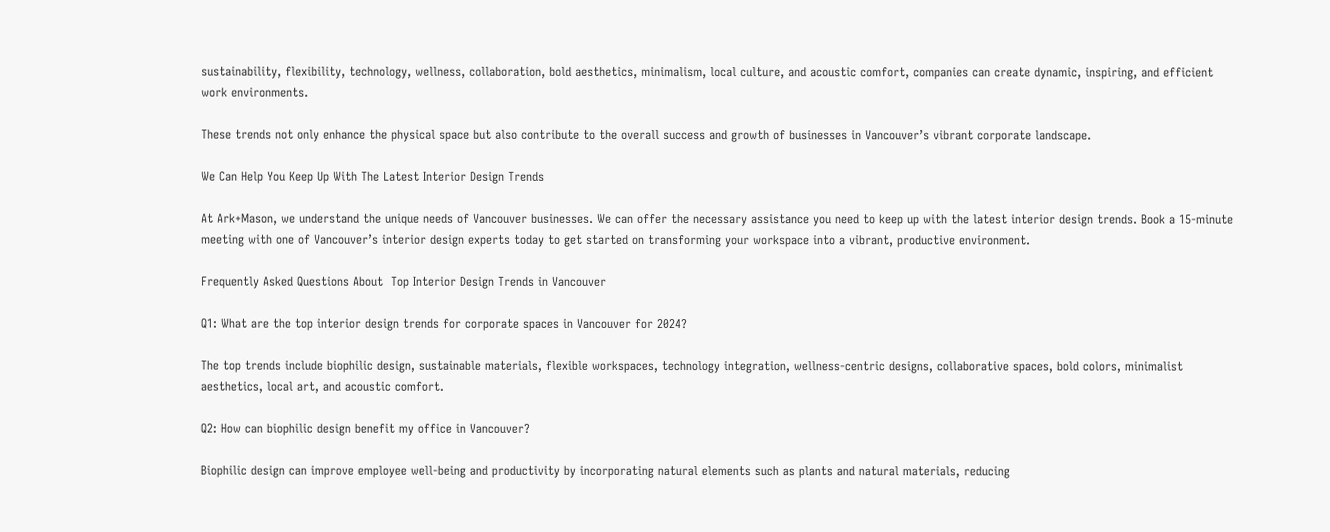sustainability, flexibility, technology, wellness, collaboration, bold aesthetics, minimalism, local culture, and acoustic comfort, companies can create dynamic, inspiring, and efficient work environments.

These trends not only enhance the physical space but also contribute to the overall success and growth of businesses in Vancouver’s vibrant corporate landscape.

We Can Help You Keep Up With The Latest Interior Design Trends

At Ark+Mason, we understand the unique needs of Vancouver businesses. We can offer the necessary assistance you need to keep up with the latest interior design trends. Book a 15-minute meeting with one of Vancouver’s interior design experts today to get started on transforming your workspace into a vibrant, productive environment.

Frequently Asked Questions About  Top Interior Design Trends in Vancouver

Q1: What are the top interior design trends for corporate spaces in Vancouver for 2024?

The top trends include biophilic design, sustainable materials, flexible workspaces, technology integration, wellness-centric designs, collaborative spaces, bold colors, minimalist aesthetics, local art, and acoustic comfort.

Q2: How can biophilic design benefit my office in Vancouver?

Biophilic design can improve employee well-being and productivity by incorporating natural elements such as plants and natural materials, reducing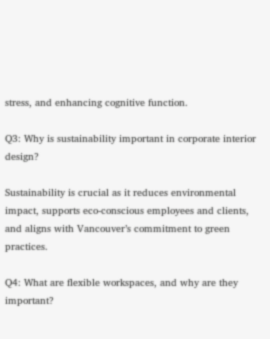stress, and enhancing cognitive function.

Q3: Why is sustainability important in corporate interior design?

Sustainability is crucial as it reduces environmental impact, supports eco-conscious employees and clients, and aligns with Vancouver’s commitment to green practices.

Q4: What are flexible workspaces, and why are they important?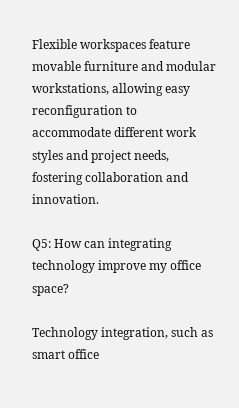Flexible workspaces feature movable furniture and modular workstations, allowing easy reconfiguration to accommodate different work styles and project needs, fostering collaboration and innovation.

Q5: How can integrating technology improve my office space?

Technology integration, such as smart office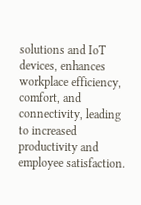solutions and IoT devices, enhances workplace efficiency, comfort, and connectivity, leading to increased productivity and employee satisfaction.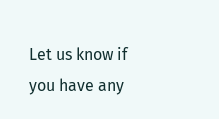Let us know if you have any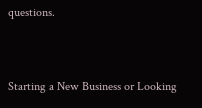questions.


Starting a New Business or Looking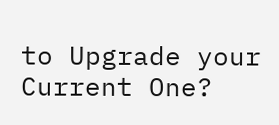to Upgrade your Current One?